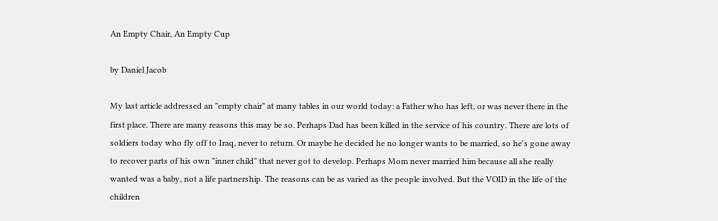An Empty Chair, An Empty Cup

by Daniel Jacob

My last article addressed an "empty chair" at many tables in our world today: a Father who has left, or was never there in the first place. There are many reasons this may be so. Perhaps Dad has been killed in the service of his country. There are lots of soldiers today who fly off to Iraq, never to return. Or maybe he decided he no longer wants to be married, so he's gone away to recover parts of his own "inner child" that never got to develop. Perhaps Mom never married him because all she really wanted was a baby, not a life partnership. The reasons can be as varied as the people involved. But the VOID in the life of the children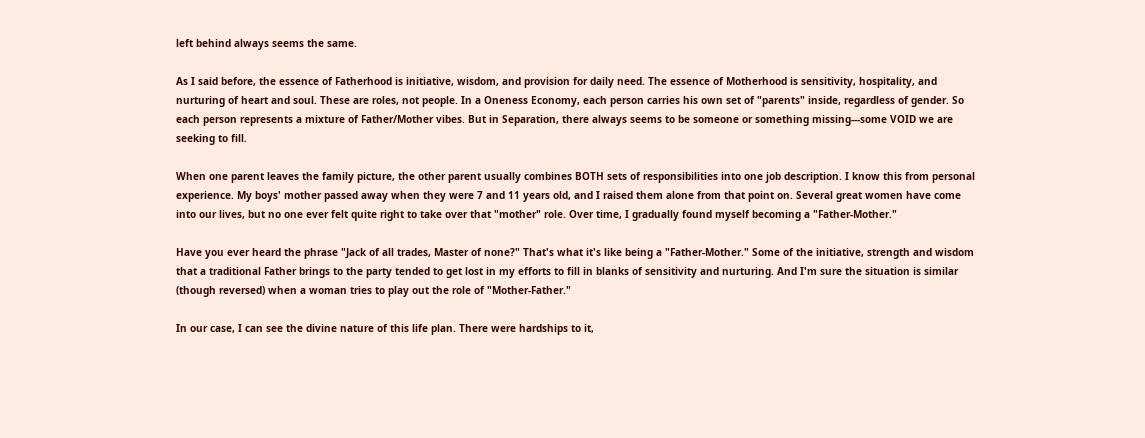left behind always seems the same.

As I said before, the essence of Fatherhood is initiative, wisdom, and provision for daily need. The essence of Motherhood is sensitivity, hospitality, and nurturing of heart and soul. These are roles, not people. In a Oneness Economy, each person carries his own set of "parents" inside, regardless of gender. So each person represents a mixture of Father/Mother vibes. But in Separation, there always seems to be someone or something missing---some VOID we are seeking to fill.

When one parent leaves the family picture, the other parent usually combines BOTH sets of responsibilities into one job description. I know this from personal experience. My boys' mother passed away when they were 7 and 11 years old, and I raised them alone from that point on. Several great women have come into our lives, but no one ever felt quite right to take over that "mother" role. Over time, I gradually found myself becoming a "Father-Mother."

Have you ever heard the phrase "Jack of all trades, Master of none?" That's what it's like being a "Father-Mother." Some of the initiative, strength and wisdom that a traditional Father brings to the party tended to get lost in my efforts to fill in blanks of sensitivity and nurturing. And I'm sure the situation is similar (though reversed) when a woman tries to play out the role of "Mother-Father."

In our case, I can see the divine nature of this life plan. There were hardships to it,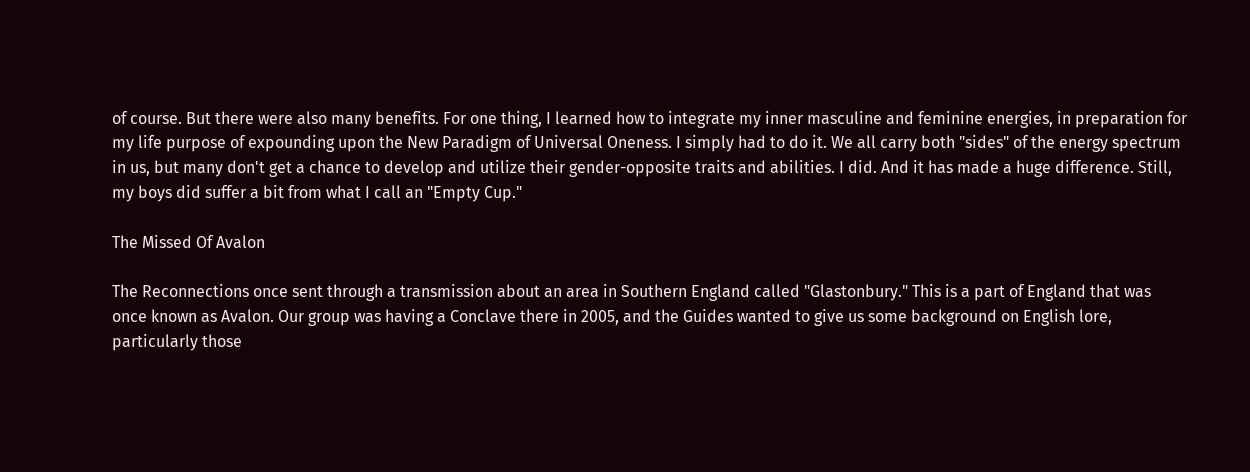of course. But there were also many benefits. For one thing, I learned how to integrate my inner masculine and feminine energies, in preparation for my life purpose of expounding upon the New Paradigm of Universal Oneness. I simply had to do it. We all carry both "sides" of the energy spectrum in us, but many don't get a chance to develop and utilize their gender-opposite traits and abilities. I did. And it has made a huge difference. Still, my boys did suffer a bit from what I call an "Empty Cup."

The Missed Of Avalon

The Reconnections once sent through a transmission about an area in Southern England called "Glastonbury." This is a part of England that was once known as Avalon. Our group was having a Conclave there in 2005, and the Guides wanted to give us some background on English lore, particularly those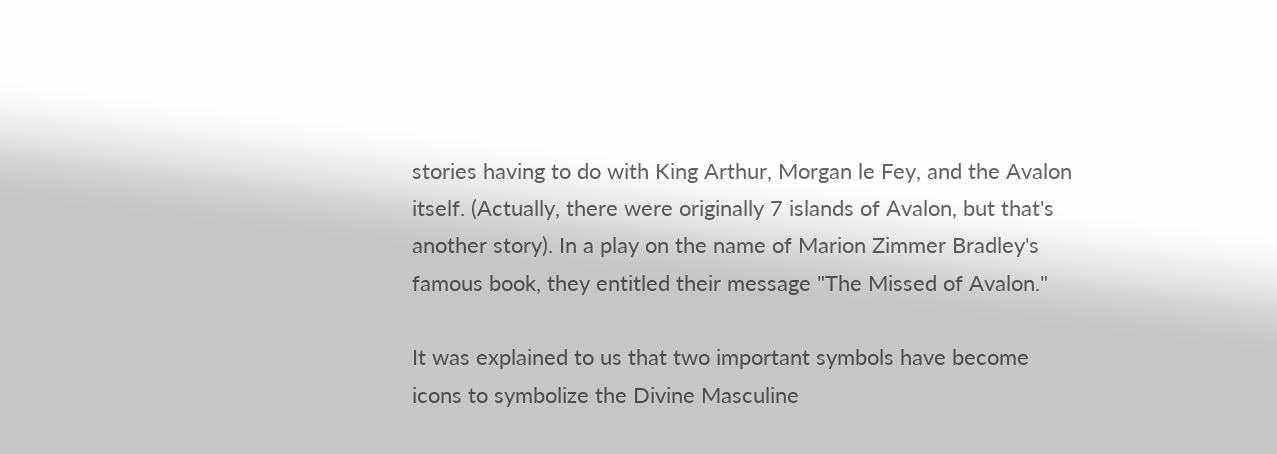stories having to do with King Arthur, Morgan le Fey, and the Avalon itself. (Actually, there were originally 7 islands of Avalon, but that's another story). In a play on the name of Marion Zimmer Bradley's famous book, they entitled their message "The Missed of Avalon."

It was explained to us that two important symbols have become icons to symbolize the Divine Masculine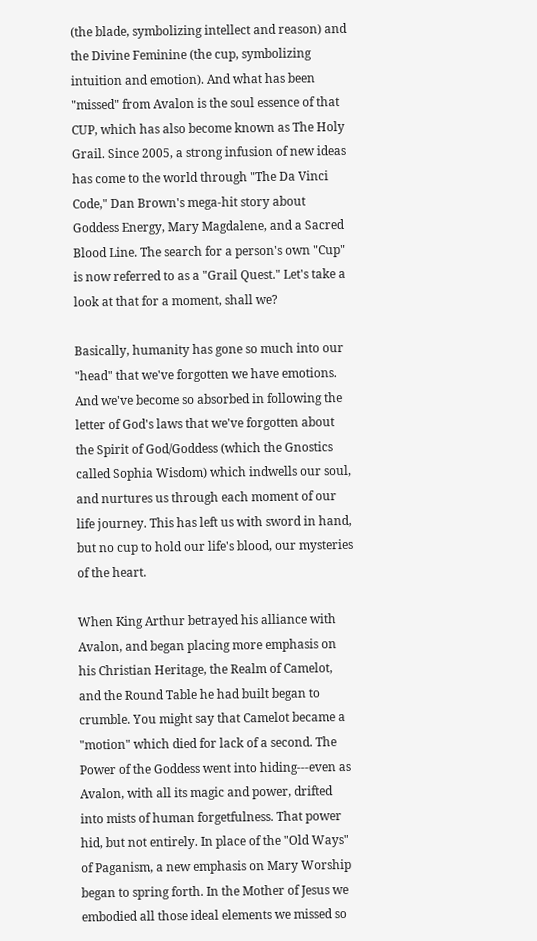(the blade, symbolizing intellect and reason) and the Divine Feminine (the cup, symbolizing intuition and emotion). And what has been "missed" from Avalon is the soul essence of that CUP, which has also become known as The Holy Grail. Since 2005, a strong infusion of new ideas has come to the world through "The Da Vinci Code," Dan Brown's mega-hit story about Goddess Energy, Mary Magdalene, and a Sacred Blood Line. The search for a person's own "Cup" is now referred to as a "Grail Quest." Let's take a look at that for a moment, shall we?

Basically, humanity has gone so much into our "head" that we've forgotten we have emotions. And we've become so absorbed in following the letter of God's laws that we've forgotten about the Spirit of God/Goddess (which the Gnostics called Sophia Wisdom) which indwells our soul, and nurtures us through each moment of our life journey. This has left us with sword in hand, but no cup to hold our life's blood, our mysteries of the heart.

When King Arthur betrayed his alliance with Avalon, and began placing more emphasis on his Christian Heritage, the Realm of Camelot, and the Round Table he had built began to crumble. You might say that Camelot became a "motion" which died for lack of a second. The Power of the Goddess went into hiding---even as Avalon, with all its magic and power, drifted into mists of human forgetfulness. That power hid, but not entirely. In place of the "Old Ways" of Paganism, a new emphasis on Mary Worship began to spring forth. In the Mother of Jesus we embodied all those ideal elements we missed so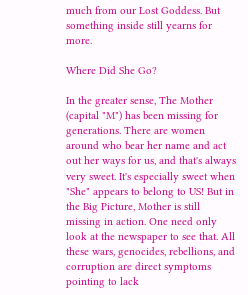much from our Lost Goddess. But something inside still yearns for more.

Where Did She Go?

In the greater sense, The Mother (capital "M") has been missing for generations. There are women around who bear her name and act out her ways for us, and that's always very sweet. It's especially sweet when "She" appears to belong to US! But in the Big Picture, Mother is still missing in action. One need only look at the newspaper to see that. All these wars, genocides, rebellions, and corruption are direct symptoms pointing to lack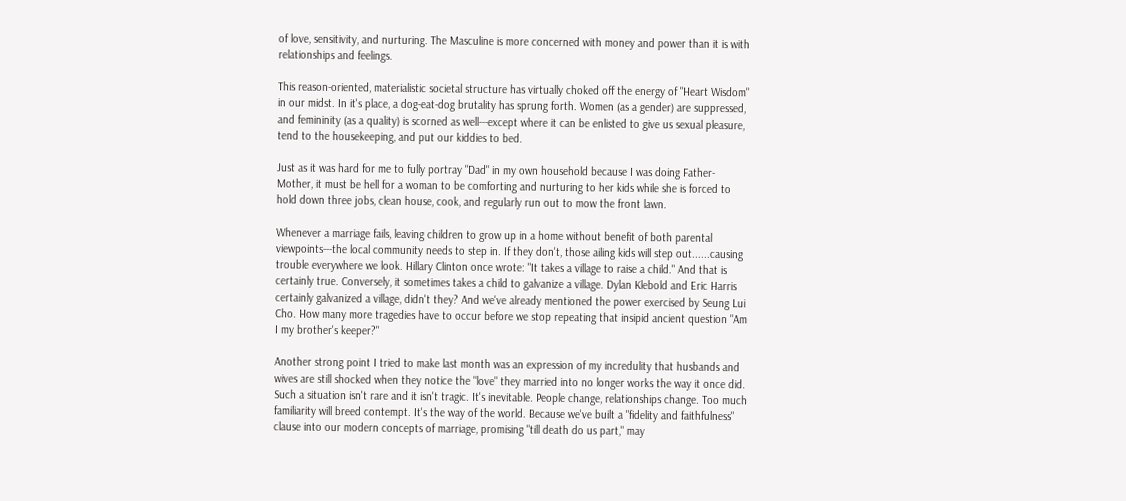of love, sensitivity, and nurturing. The Masculine is more concerned with money and power than it is with relationships and feelings.

This reason-oriented, materialistic societal structure has virtually choked off the energy of "Heart Wisdom" in our midst. In it's place, a dog-eat-dog brutality has sprung forth. Women (as a gender) are suppressed, and femininity (as a quality) is scorned as well---except where it can be enlisted to give us sexual pleasure, tend to the housekeeping, and put our kiddies to bed.

Just as it was hard for me to fully portray "Dad" in my own household because I was doing Father-Mother, it must be hell for a woman to be comforting and nurturing to her kids while she is forced to hold down three jobs, clean house, cook, and regularly run out to mow the front lawn.

Whenever a marriage fails, leaving children to grow up in a home without benefit of both parental viewpoints---the local community needs to step in. If they don't, those ailing kids will step out......causing trouble everywhere we look. Hillary Clinton once wrote: "It takes a village to raise a child." And that is certainly true. Conversely, it sometimes takes a child to galvanize a village. Dylan Klebold and Eric Harris certainly galvanized a village, didn't they? And we've already mentioned the power exercised by Seung Lui Cho. How many more tragedies have to occur before we stop repeating that insipid ancient question "Am I my brother's keeper?"

Another strong point I tried to make last month was an expression of my incredulity that husbands and wives are still shocked when they notice the "love" they married into no longer works the way it once did. Such a situation isn't rare and it isn't tragic. It's inevitable. People change, relationships change. Too much familiarity will breed contempt. It's the way of the world. Because we've built a "fidelity and faithfulness" clause into our modern concepts of marriage, promising "till death do us part," may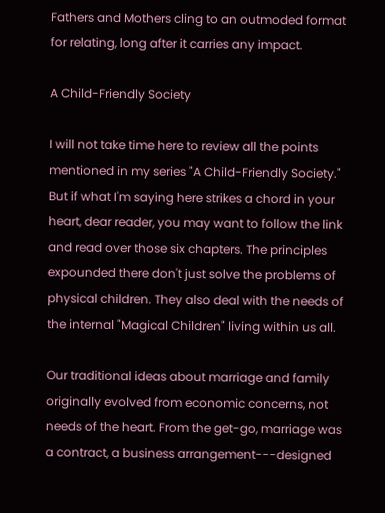Fathers and Mothers cling to an outmoded format for relating, long after it carries any impact.

A Child-Friendly Society

I will not take time here to review all the points mentioned in my series "A Child-Friendly Society." But if what I'm saying here strikes a chord in your heart, dear reader, you may want to follow the link and read over those six chapters. The principles expounded there don't just solve the problems of physical children. They also deal with the needs of the internal "Magical Children" living within us all.

Our traditional ideas about marriage and family originally evolved from economic concerns, not needs of the heart. From the get-go, marriage was a contract, a business arrangement---designed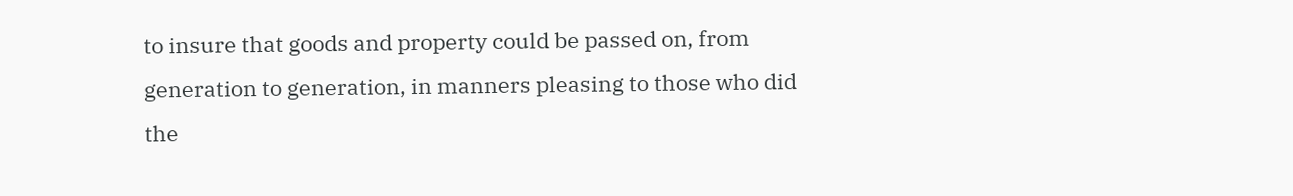to insure that goods and property could be passed on, from generation to generation, in manners pleasing to those who did the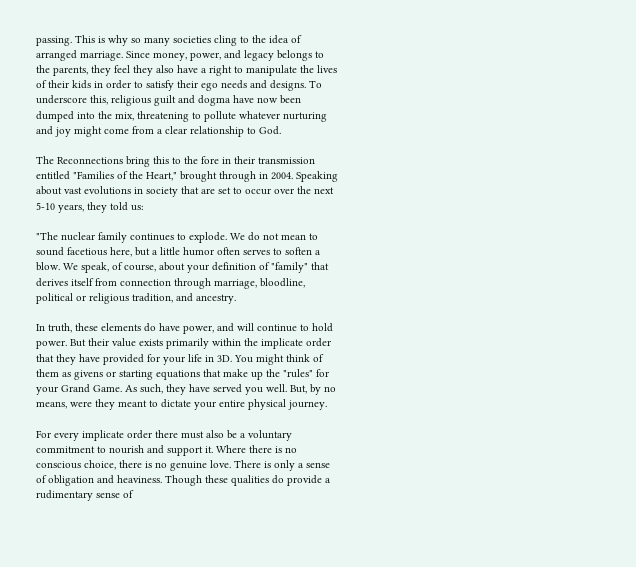passing. This is why so many societies cling to the idea of arranged marriage. Since money, power, and legacy belongs to the parents, they feel they also have a right to manipulate the lives of their kids in order to satisfy their ego needs and designs. To underscore this, religious guilt and dogma have now been dumped into the mix, threatening to pollute whatever nurturing and joy might come from a clear relationship to God.

The Reconnections bring this to the fore in their transmission entitled "Families of the Heart," brought through in 2004. Speaking about vast evolutions in society that are set to occur over the next 5-10 years, they told us:

"The nuclear family continues to explode. We do not mean to sound facetious here, but a little humor often serves to soften a blow. We speak, of course, about your definition of "family" that derives itself from connection through marriage, bloodline, political or religious tradition, and ancestry.

In truth, these elements do have power, and will continue to hold power. But their value exists primarily within the implicate order that they have provided for your life in 3D. You might think of them as givens or starting equations that make up the "rules" for your Grand Game. As such, they have served you well. But, by no means, were they meant to dictate your entire physical journey.

For every implicate order there must also be a voluntary commitment to nourish and support it. Where there is no conscious choice, there is no genuine love. There is only a sense of obligation and heaviness. Though these qualities do provide a rudimentary sense of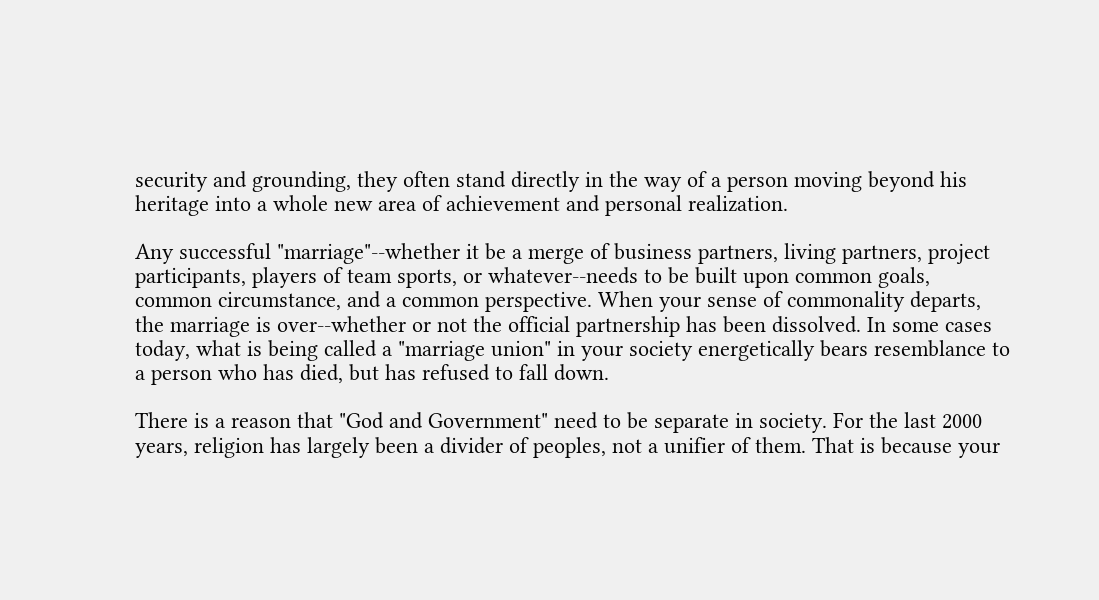security and grounding, they often stand directly in the way of a person moving beyond his heritage into a whole new area of achievement and personal realization.

Any successful "marriage"--whether it be a merge of business partners, living partners, project participants, players of team sports, or whatever--needs to be built upon common goals, common circumstance, and a common perspective. When your sense of commonality departs, the marriage is over--whether or not the official partnership has been dissolved. In some cases today, what is being called a "marriage union" in your society energetically bears resemblance to a person who has died, but has refused to fall down.

There is a reason that "God and Government" need to be separate in society. For the last 2000 years, religion has largely been a divider of peoples, not a unifier of them. That is because your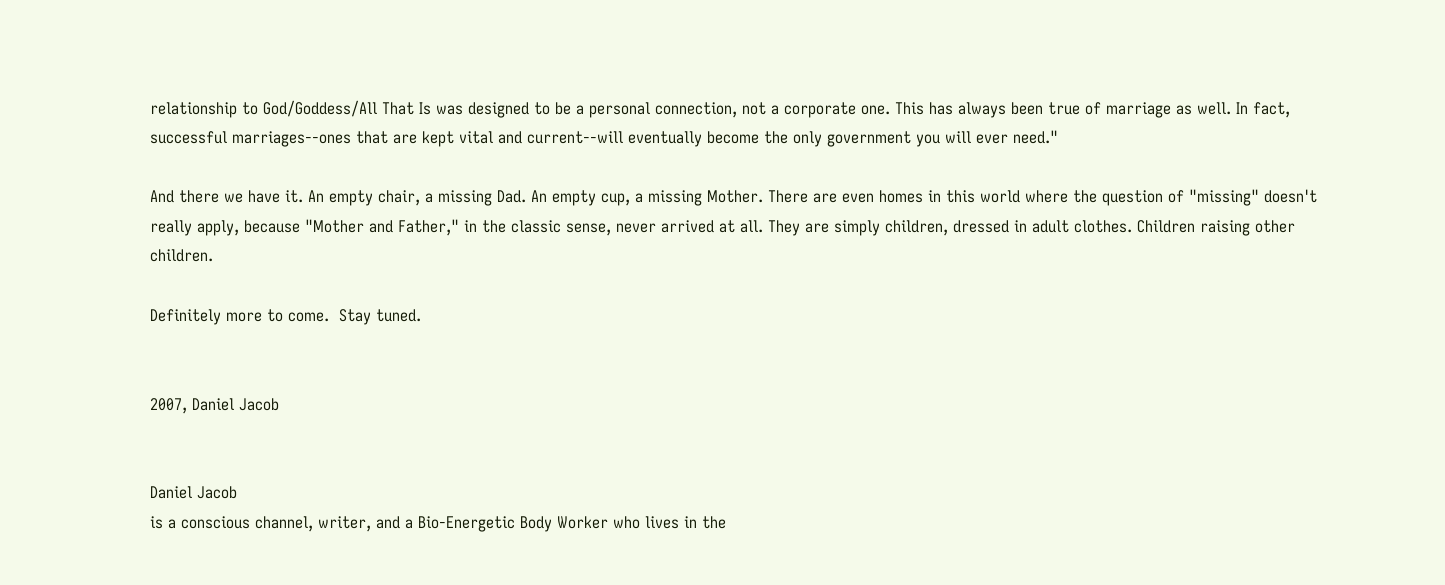relationship to God/Goddess/All That Is was designed to be a personal connection, not a corporate one. This has always been true of marriage as well. In fact, successful marriages--ones that are kept vital and current--will eventually become the only government you will ever need."

And there we have it. An empty chair, a missing Dad. An empty cup, a missing Mother. There are even homes in this world where the question of "missing" doesn't really apply, because "Mother and Father," in the classic sense, never arrived at all. They are simply children, dressed in adult clothes. Children raising other children.

Definitely more to come.  Stay tuned.


2007, Daniel Jacob


Daniel Jacob
is a conscious channel, writer, and a Bio-Energetic Body Worker who lives in the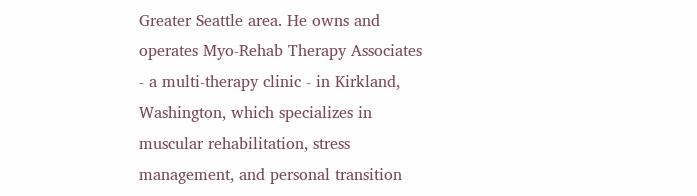Greater Seattle area. He owns and operates Myo-Rehab Therapy Associates - a multi-therapy clinic - in Kirkland, Washington, which specializes in muscular rehabilitation, stress management, and personal transition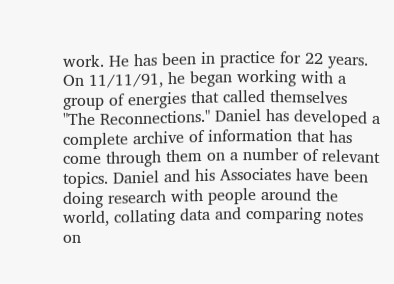work. He has been in practice for 22 years. On 11/11/91, he began working with a group of energies that called themselves "The Reconnections." Daniel has developed a complete archive of information that has come through them on a number of relevant topics. Daniel and his Associates have been doing research with people around the world, collating data and comparing notes on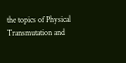the topics of Physical Transmutation and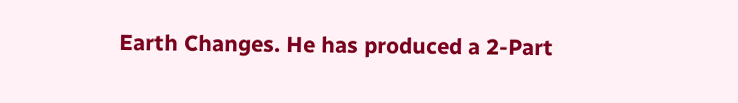Earth Changes. He has produced a 2-Part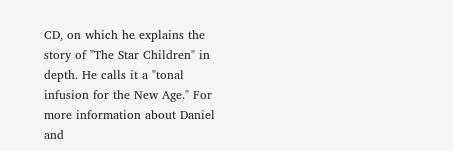CD, on which he explains the story of "The Star Children" in depth. He calls it a "tonal infusion for the New Age." For more information about Daniel and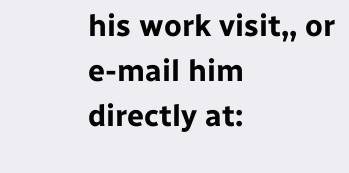his work visit,, or e-mail him directly at: